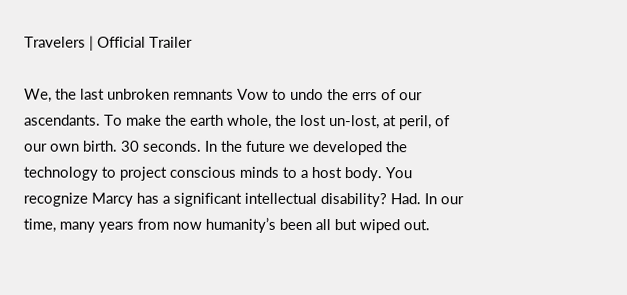Travelers | Official Trailer

We, the last unbroken remnants Vow to undo the errs of our ascendants. To make the earth whole, the lost un-lost, at peril, of our own birth. 30 seconds. In the future we developed the technology to project conscious minds to a host body. You recognize Marcy has a significant intellectual disability? Had. In our time, many years from now humanity’s been all but wiped out.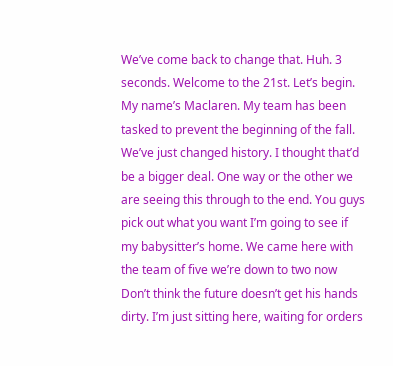We’ve come back to change that. Huh. 3 seconds. Welcome to the 21st. Let’s begin. My name’s Maclaren. My team has been tasked to prevent the beginning of the fall. We’ve just changed history. I thought that’d be a bigger deal. One way or the other we are seeing this through to the end. You guys pick out what you want I’m going to see if my babysitter’s home. We came here with the team of five we’re down to two now Don’t think the future doesn’t get his hands dirty. I’m just sitting here, waiting for orders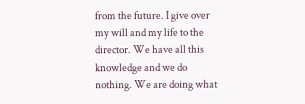from the future. I give over my will and my life to the director. We have all this knowledge and we do nothing. We are doing what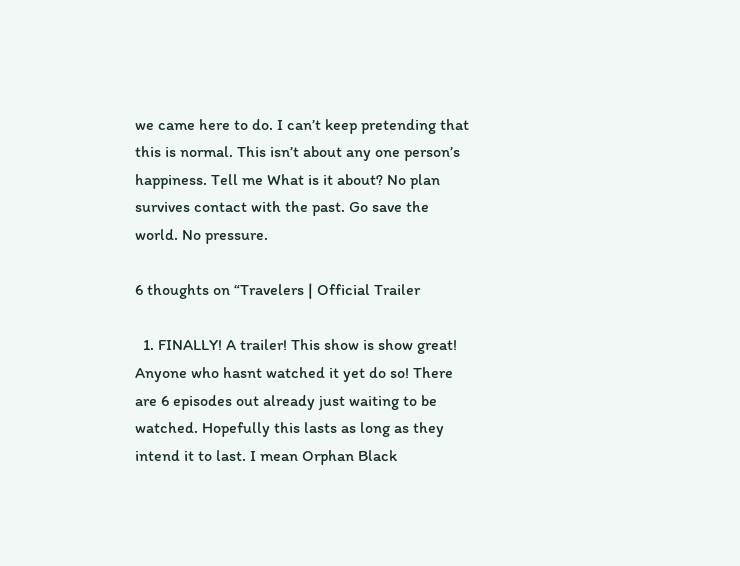we came here to do. I can’t keep pretending that this is normal. This isn’t about any one person’s happiness. Tell me What is it about? No plan survives contact with the past. Go save the world. No pressure.

6 thoughts on “Travelers | Official Trailer

  1. FINALLY! A trailer! This show is show great! Anyone who hasnt watched it yet do so! There are 6 episodes out already just waiting to be watched. Hopefully this lasts as long as they intend it to last. I mean Orphan Black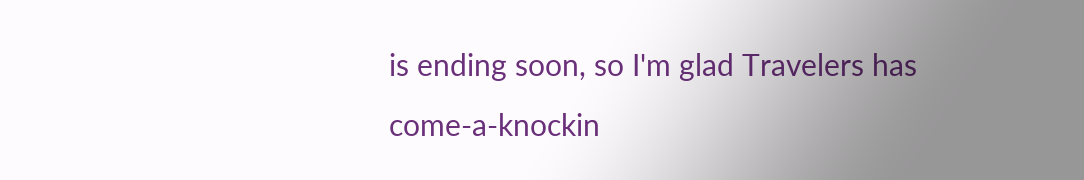is ending soon, so I'm glad Travelers has come-a-knockin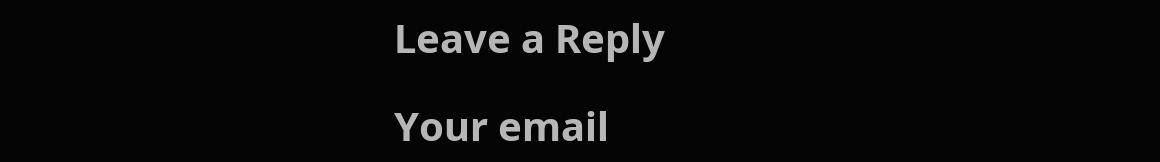Leave a Reply

Your email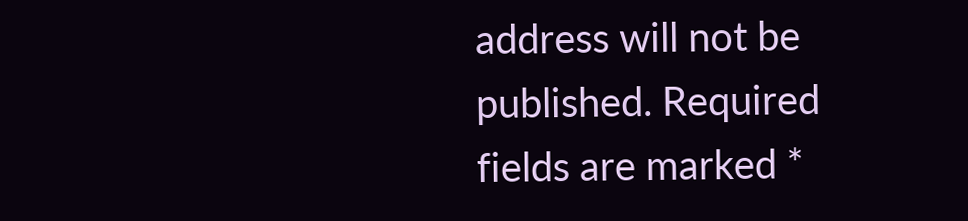address will not be published. Required fields are marked *